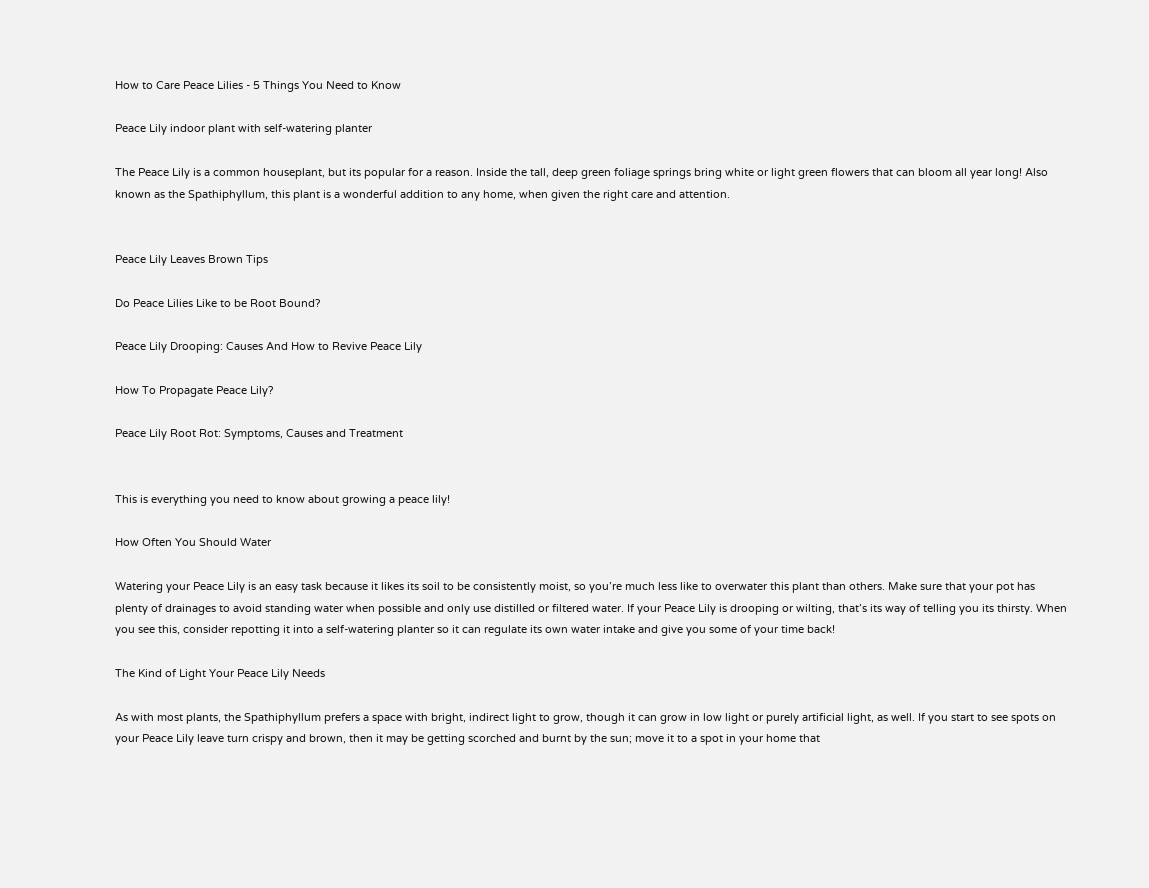How to Care Peace Lilies - 5 Things You Need to Know

Peace Lily indoor plant with self-watering planter

The Peace Lily is a common houseplant, but its popular for a reason. Inside the tall, deep green foliage springs bring white or light green flowers that can bloom all year long! Also known as the Spathiphyllum, this plant is a wonderful addition to any home, when given the right care and attention.


Peace Lily Leaves Brown Tips

Do Peace Lilies Like to be Root Bound?

Peace Lily Drooping: Causes And How to Revive Peace Lily

How To Propagate Peace Lily?

Peace Lily Root Rot: Symptoms, Causes and Treatment


This is everything you need to know about growing a peace lily!

How Often You Should Water

Watering your Peace Lily is an easy task because it likes its soil to be consistently moist, so you’re much less like to overwater this plant than others. Make sure that your pot has plenty of drainages to avoid standing water when possible and only use distilled or filtered water. If your Peace Lily is drooping or wilting, that’s its way of telling you its thirsty. When you see this, consider repotting it into a self-watering planter so it can regulate its own water intake and give you some of your time back!

The Kind of Light Your Peace Lily Needs

As with most plants, the Spathiphyllum prefers a space with bright, indirect light to grow, though it can grow in low light or purely artificial light, as well. If you start to see spots on your Peace Lily leave turn crispy and brown, then it may be getting scorched and burnt by the sun; move it to a spot in your home that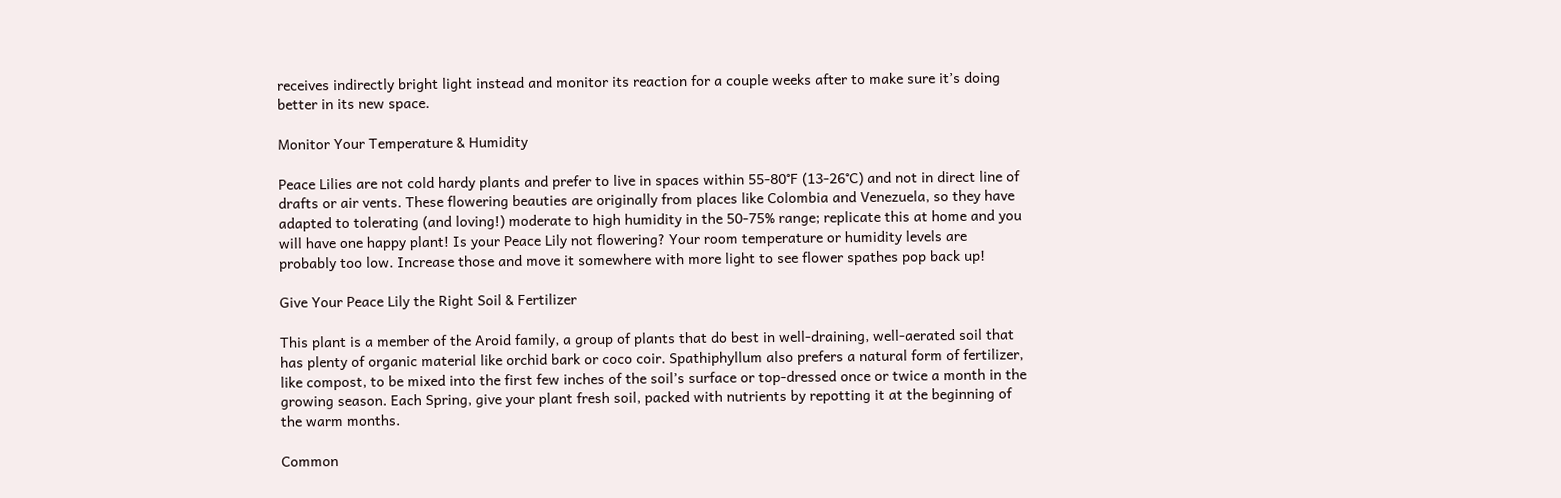receives indirectly bright light instead and monitor its reaction for a couple weeks after to make sure it’s doing better in its new space.

Monitor Your Temperature & Humidity

Peace Lilies are not cold hardy plants and prefer to live in spaces within 55-80°F (13-26°C) and not in direct line of drafts or air vents. These flowering beauties are originally from places like Colombia and Venezuela, so they have adapted to tolerating (and loving!) moderate to high humidity in the 50-75% range; replicate this at home and you will have one happy plant! Is your Peace Lily not flowering? Your room temperature or humidity levels are probably too low. Increase those and move it somewhere with more light to see flower spathes pop back up!

Give Your Peace Lily the Right Soil & Fertilizer

This plant is a member of the Aroid family, a group of plants that do best in well-draining, well-aerated soil that has plenty of organic material like orchid bark or coco coir. Spathiphyllum also prefers a natural form of fertilizer, like compost, to be mixed into the first few inches of the soil’s surface or top-dressed once or twice a month in the growing season. Each Spring, give your plant fresh soil, packed with nutrients by repotting it at the beginning of the warm months.

Common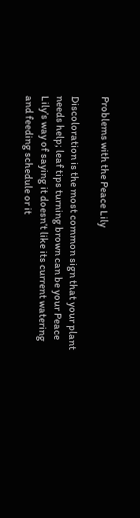Problems with the Peace Lily

Discoloration is the most common sign that your plant needs help; leaf tips turning brown can be your Peace Lily’s way of saying it doesn’t like its current watering and feeding schedule or it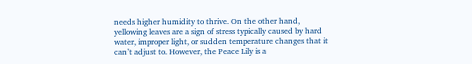needs higher humidity to thrive. On the other hand, yellowing leaves are a sign of stress typically caused by hard water, improper light, or sudden temperature changes that it can’t adjust to. However, the Peace Lily is a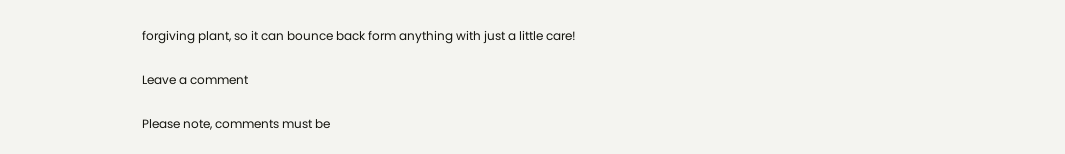forgiving plant, so it can bounce back form anything with just a little care!

Leave a comment

Please note, comments must be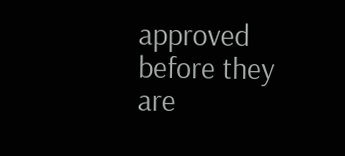approved before they are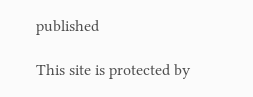published

This site is protected by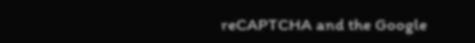reCAPTCHA and the Google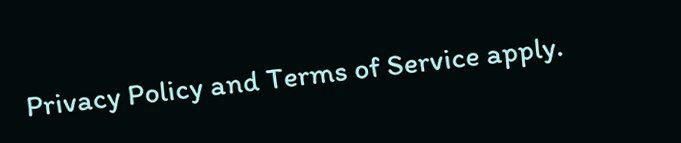Privacy Policy and Terms of Service apply.